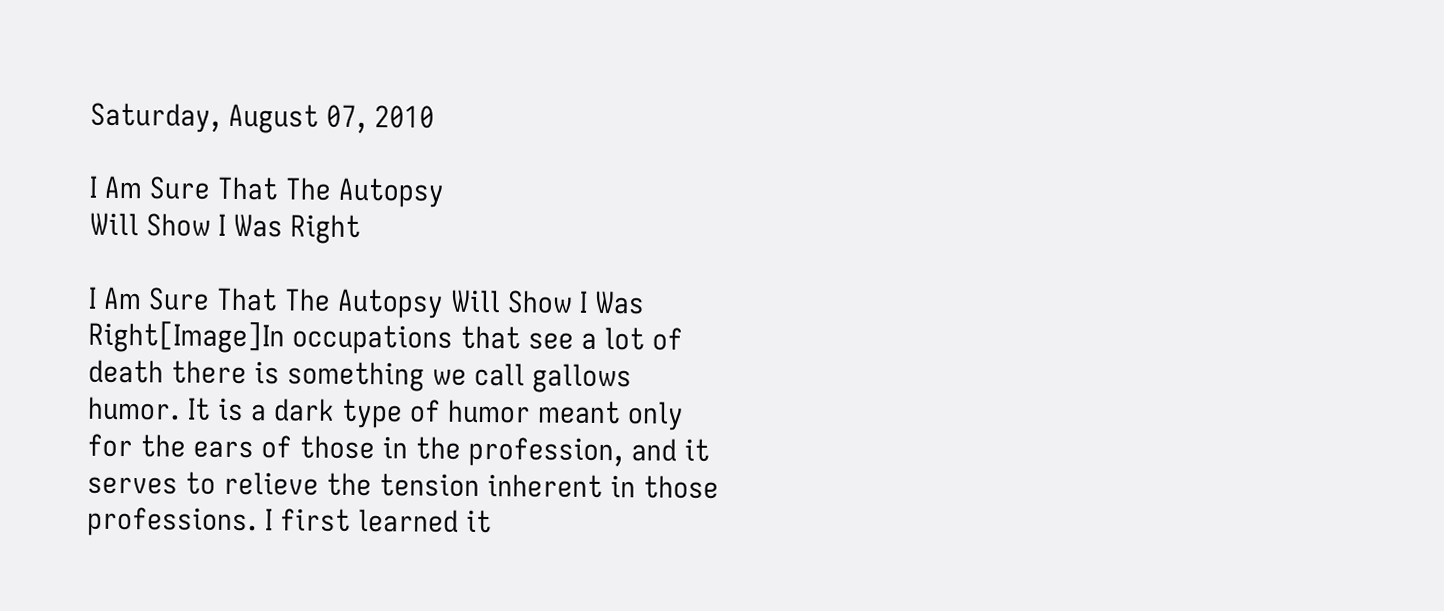Saturday, August 07, 2010

I Am Sure That The Autopsy
Will Show I Was Right

I Am Sure That The Autopsy Will Show I Was Right[Image]In occupations that see a lot of death there is something we call gallows humor. It is a dark type of humor meant only for the ears of those in the profession, and it serves to relieve the tension inherent in those professions. I first learned it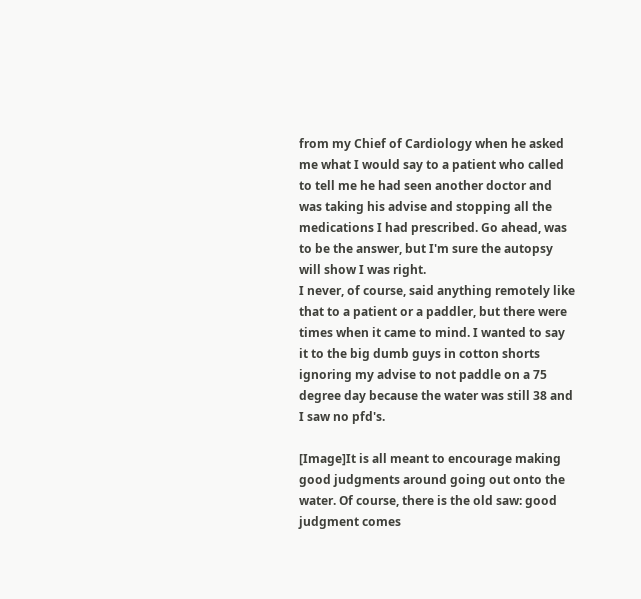from my Chief of Cardiology when he asked me what I would say to a patient who called to tell me he had seen another doctor and was taking his advise and stopping all the medications I had prescribed. Go ahead, was to be the answer, but I'm sure the autopsy will show I was right.
I never, of course, said anything remotely like that to a patient or a paddler, but there were times when it came to mind. I wanted to say it to the big dumb guys in cotton shorts ignoring my advise to not paddle on a 75 degree day because the water was still 38 and I saw no pfd's.

[Image]It is all meant to encourage making good judgments around going out onto the water. Of course, there is the old saw: good judgment comes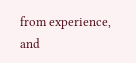from experience, and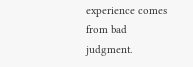experience comes from bad judgment.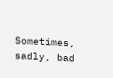Sometimes, sadly, bad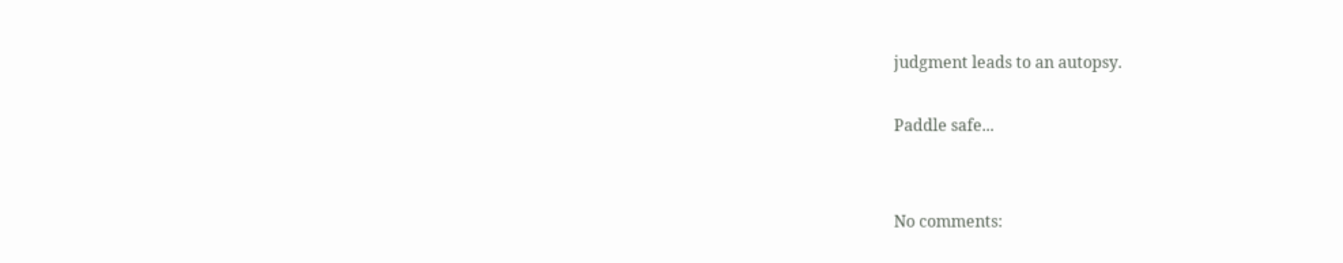judgment leads to an autopsy.

Paddle safe...


No comments: